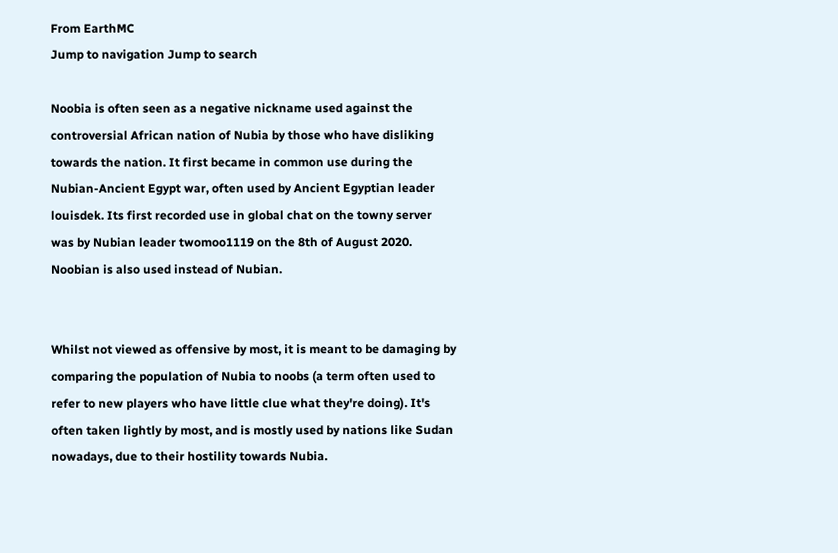From EarthMC
Jump to navigation Jump to search

Noobia is often seen as a negative nickname used against the controversial African nation of Nubia by those who have disliking towards the nation. It first became in common use during the Nubian-Ancient Egypt war, often used by Ancient Egyptian leader louisdek. Its first recorded use in global chat on the towny server was by Nubian leader twomoo1119 on the 8th of August 2020. Noobian is also used instead of Nubian.


Whilst not viewed as offensive by most, it is meant to be damaging by comparing the population of Nubia to noobs (a term often used to refer to new players who have little clue what they're doing). It's often taken lightly by most, and is mostly used by nations like Sudan nowadays, due to their hostility towards Nubia.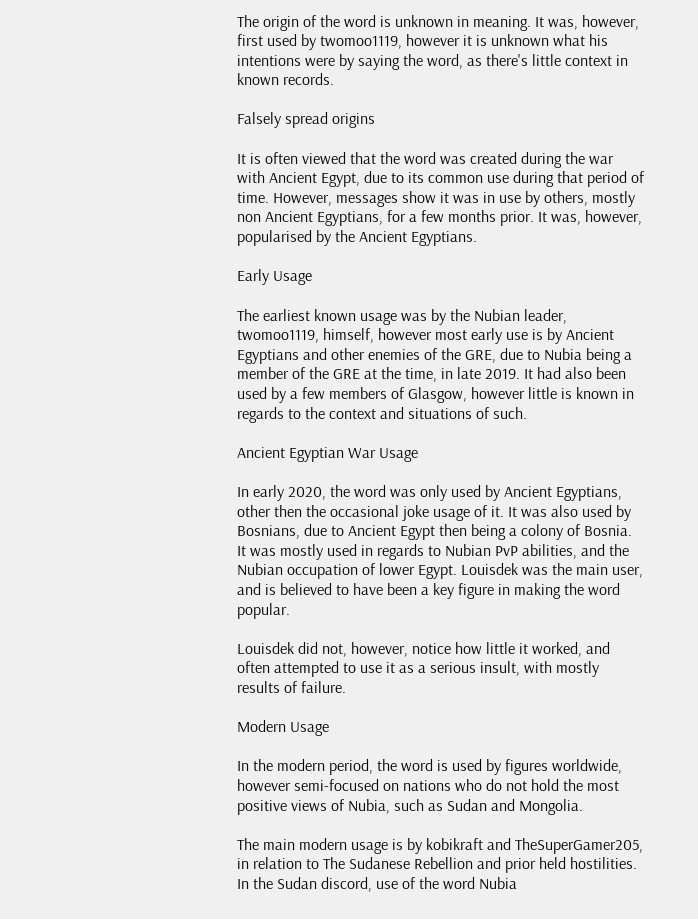The origin of the word is unknown in meaning. It was, however, first used by twomoo1119, however it is unknown what his intentions were by saying the word, as there's little context in known records.

Falsely spread origins

It is often viewed that the word was created during the war with Ancient Egypt, due to its common use during that period of time. However, messages show it was in use by others, mostly non Ancient Egyptians, for a few months prior. It was, however, popularised by the Ancient Egyptians.

Early Usage

The earliest known usage was by the Nubian leader, twomoo1119, himself, however most early use is by Ancient Egyptians and other enemies of the GRE, due to Nubia being a member of the GRE at the time, in late 2019. It had also been used by a few members of Glasgow, however little is known in regards to the context and situations of such.

Ancient Egyptian War Usage

In early 2020, the word was only used by Ancient Egyptians, other then the occasional joke usage of it. It was also used by Bosnians, due to Ancient Egypt then being a colony of Bosnia. It was mostly used in regards to Nubian PvP abilities, and the Nubian occupation of lower Egypt. Louisdek was the main user, and is believed to have been a key figure in making the word popular.

Louisdek did not, however, notice how little it worked, and often attempted to use it as a serious insult, with mostly results of failure.

Modern Usage

In the modern period, the word is used by figures worldwide, however semi-focused on nations who do not hold the most positive views of Nubia, such as Sudan and Mongolia.

The main modern usage is by kobikraft and TheSuperGamer205, in relation to The Sudanese Rebellion and prior held hostilities. In the Sudan discord, use of the word Nubia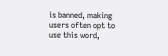is banned, making users often opt to use this word,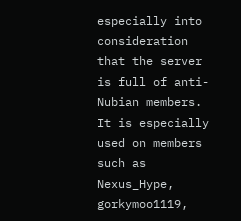especially into consideration that the server is full of anti-Nubian members. It is especially used on members such as Nexus_Hype, gorkymoo1119,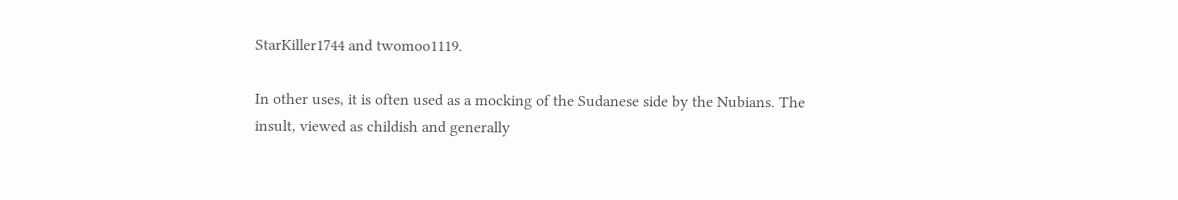StarKiller1744 and twomoo1119.

In other uses, it is often used as a mocking of the Sudanese side by the Nubians. The insult, viewed as childish and generally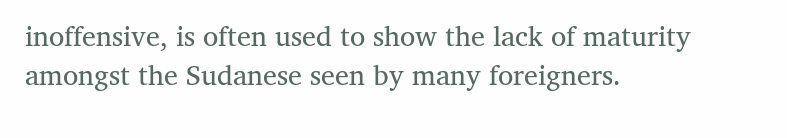inoffensive, is often used to show the lack of maturity amongst the Sudanese seen by many foreigners.